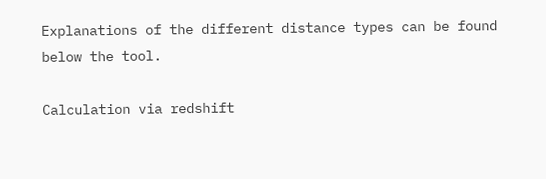Explanations of the different distance types can be found below the tool.

Calculation via redshift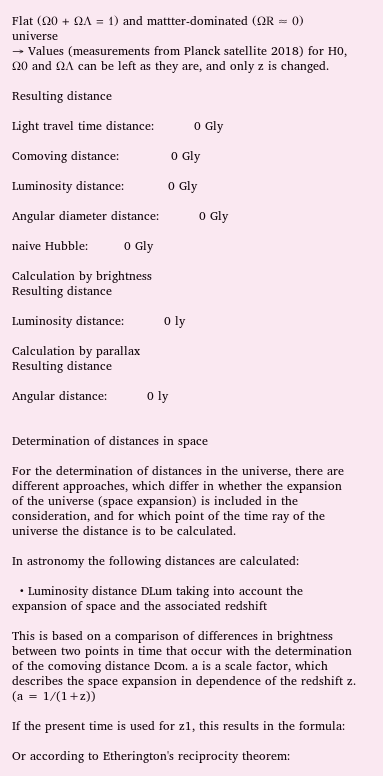Flat (Ω0 + ΩΛ = 1) and mattter-dominated (ΩR ≈ 0) universe
→ Values (measurements from Planck satellite 2018) for H0, Ω0 and ΩΛ can be left as they are, and only z is changed.

Resulting distance

Light travel time distance:          0 Gly

Comoving distance:             0 Gly

Luminosity distance:           0 Gly

Angular diameter distance:          0 Gly

naive Hubble:         0 Gly

Calculation by brightness
Resulting distance

Luminosity distance:          0 ly

Calculation by parallax
Resulting distance

Angular distance:          0 ly


Determination of distances in space

For the determination of distances in the universe, there are different approaches, which differ in whether the expansion of the universe (space expansion) is included in the consideration, and for which point of the time ray of the universe the distance is to be calculated.

In astronomy the following distances are calculated:

  • Luminosity distance DLum taking into account the expansion of space and the associated redshift

This is based on a comparison of differences in brightness between two points in time that occur with the determination of the comoving distance Dcom. a is a scale factor, which describes the space expansion in dependence of the redshift z. (a = 1/(1+z))

If the present time is used for z1, this results in the formula:

Or according to Etherington's reciprocity theorem: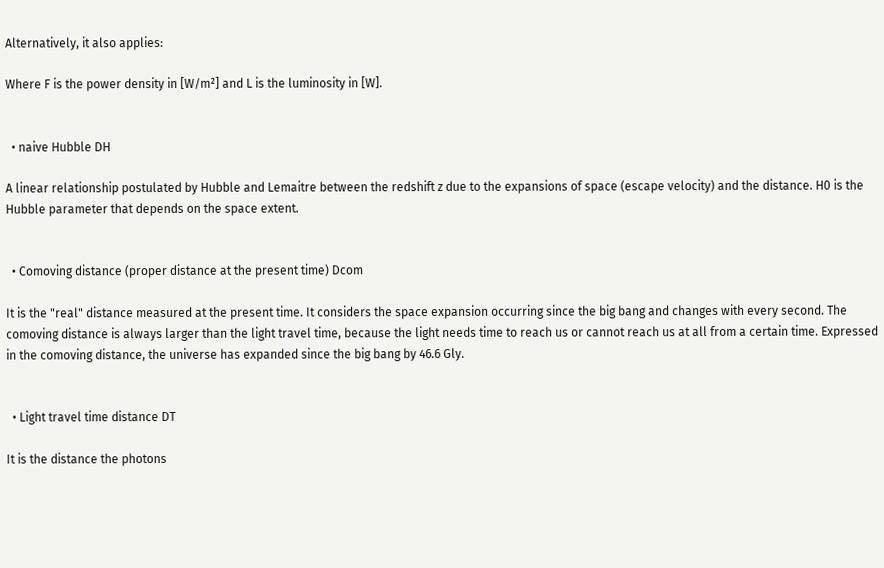Alternatively, it also applies:

Where F is the power density in [W/m²] and L is the luminosity in [W].


  • naive Hubble DH

A linear relationship postulated by Hubble and Lemaitre between the redshift z due to the expansions of space (escape velocity) and the distance. H0 is the Hubble parameter that depends on the space extent.


  • Comoving distance (proper distance at the present time) Dcom

It is the "real" distance measured at the present time. It considers the space expansion occurring since the big bang and changes with every second. The comoving distance is always larger than the light travel time, because the light needs time to reach us or cannot reach us at all from a certain time. Expressed in the comoving distance, the universe has expanded since the big bang by 46.6 Gly.


  • Light travel time distance DT

It is the distance the photons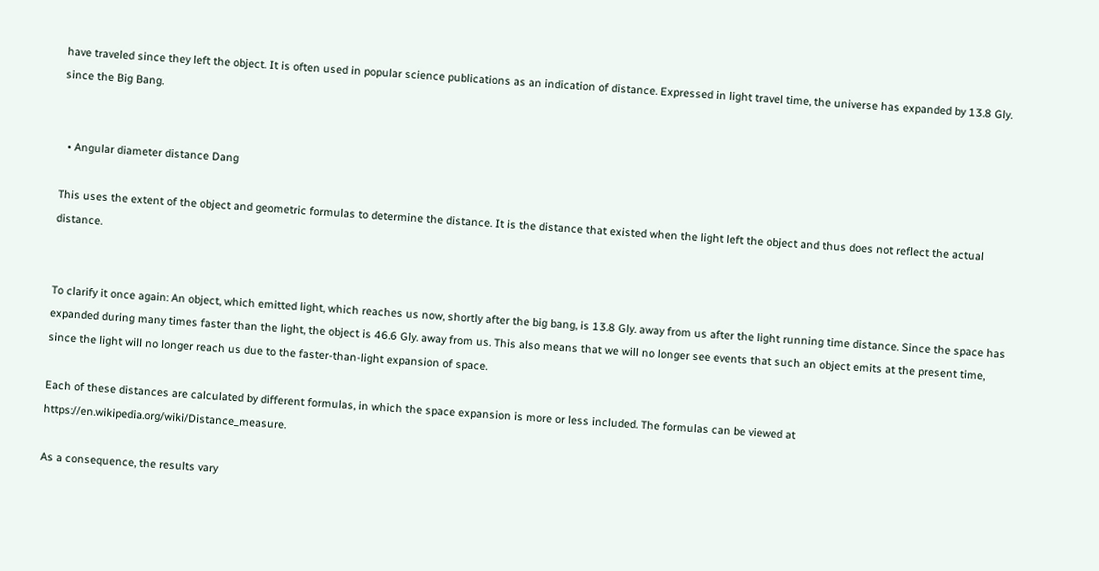have traveled since they left the object. It is often used in popular science publications as an indication of distance. Expressed in light travel time, the universe has expanded by 13.8 Gly. since the Big Bang.


  • Angular diameter distance Dang

This uses the extent of the object and geometric formulas to determine the distance. It is the distance that existed when the light left the object and thus does not reflect the actual distance.


To clarify it once again: An object, which emitted light, which reaches us now, shortly after the big bang, is 13.8 Gly. away from us after the light running time distance. Since the space has expanded during many times faster than the light, the object is 46.6 Gly. away from us. This also means that we will no longer see events that such an object emits at the present time, since the light will no longer reach us due to the faster-than-light expansion of space.

Each of these distances are calculated by different formulas, in which the space expansion is more or less included. The formulas can be viewed at https://en.wikipedia.org/wiki/Distance_measure.

As a consequence, the results vary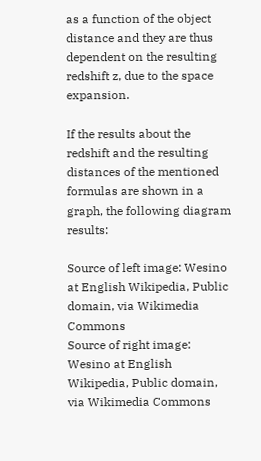as a function of the object distance and they are thus dependent on the resulting redshift z, due to the space expansion.

If the results about the redshift and the resulting distances of the mentioned formulas are shown in a graph, the following diagram results:

Source of left image: Wesino at English Wikipedia, Public domain, via Wikimedia Commons
Source of right image: Wesino at English Wikipedia, Public domain, via Wikimedia Commons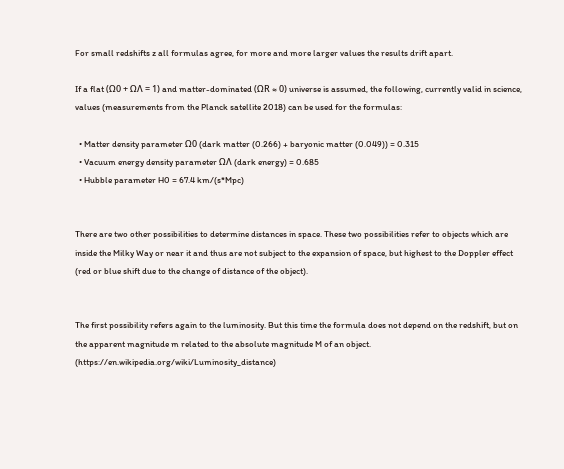For small redshifts z all formulas agree, for more and more larger values the results drift apart.

If a flat (Ω0 + ΩΛ = 1) and matter-dominated (ΩR ≈ 0) universe is assumed, the following, currently valid in science, values (measurements from the Planck satellite 2018) can be used for the formulas:

  • Matter density parameter Ω0 (dark matter (0.266) + baryonic matter (0.049)) = 0.315
  • Vacuum energy density parameter ΩΛ (dark energy) = 0.685
  • Hubble parameter H0 = 67.4 km/(s*Mpc)


There are two other possibilities to determine distances in space. These two possibilities refer to objects which are inside the Milky Way or near it and thus are not subject to the expansion of space, but highest to the Doppler effect (red or blue shift due to the change of distance of the object).


The first possibility refers again to the luminosity. But this time the formula does not depend on the redshift, but on the apparent magnitude m related to the absolute magnitude M of an object. (https://en.wikipedia.org/wiki/Luminosity_distance)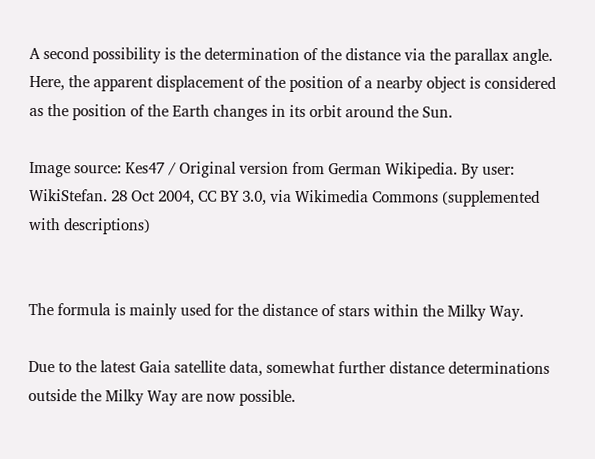A second possibility is the determination of the distance via the parallax angle. Here, the apparent displacement of the position of a nearby object is considered as the position of the Earth changes in its orbit around the Sun.

Image source: Kes47 / Original version from German Wikipedia. By user: WikiStefan. 28 Oct 2004, CC BY 3.0, via Wikimedia Commons (supplemented with descriptions)


The formula is mainly used for the distance of stars within the Milky Way.

Due to the latest Gaia satellite data, somewhat further distance determinations outside the Milky Way are now possible.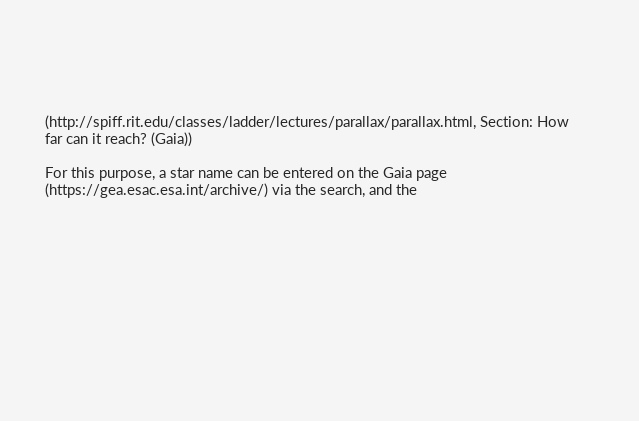(http://spiff.rit.edu/classes/ladder/lectures/parallax/parallax.html, Section: How far can it reach? (Gaia))

For this purpose, a star name can be entered on the Gaia page (https://gea.esac.esa.int/archive/) via the search, and the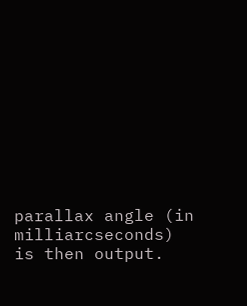parallax angle (in milliarcseconds) is then output.